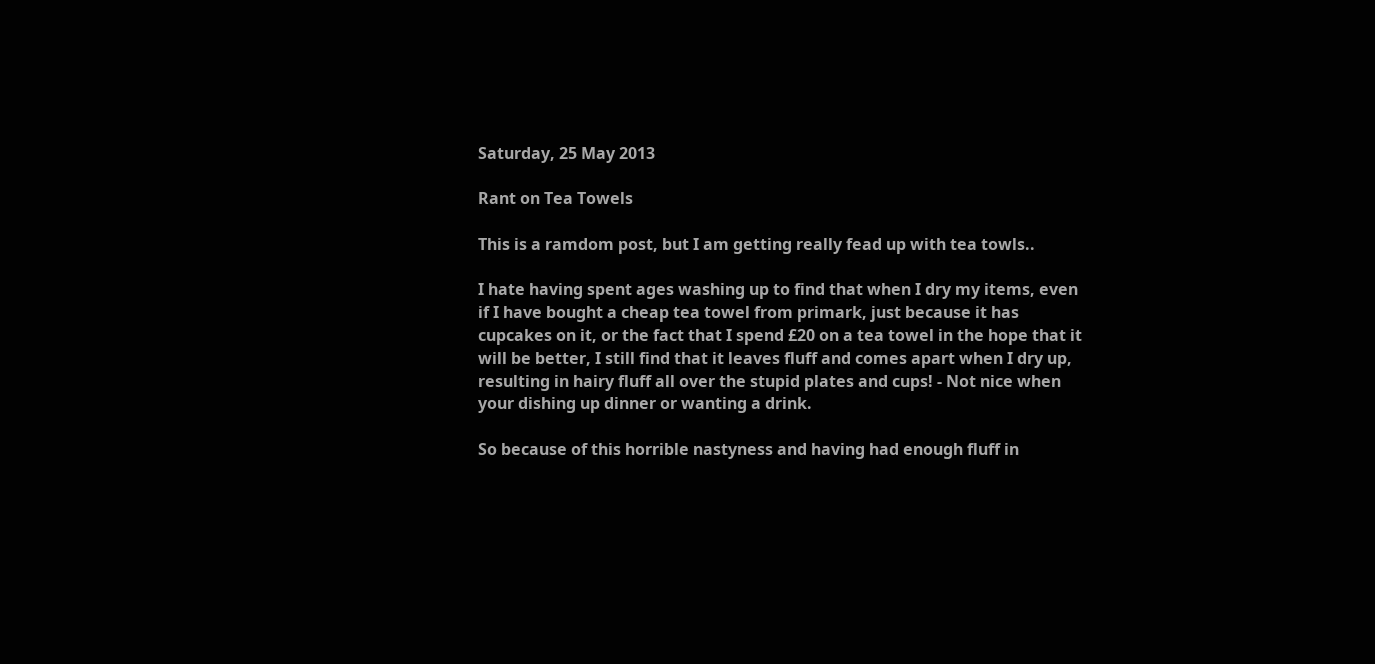Saturday, 25 May 2013

Rant on Tea Towels

This is a ramdom post, but I am getting really fead up with tea towls..

I hate having spent ages washing up to find that when I dry my items, even if I have bought a cheap tea towel from primark, just because it has cupcakes on it, or the fact that I spend £20 on a tea towel in the hope that it will be better, I still find that it leaves fluff and comes apart when I dry up, resulting in hairy fluff all over the stupid plates and cups! - Not nice when your dishing up dinner or wanting a drink.

So because of this horrible nastyness and having had enough fluff in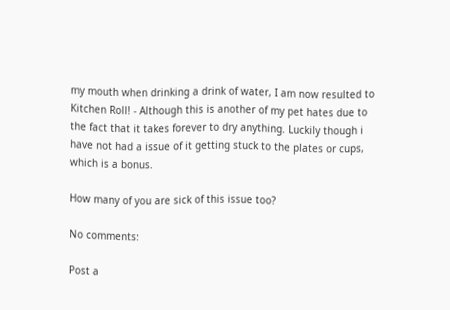my mouth when drinking a drink of water, I am now resulted to Kitchen Roll! - Although this is another of my pet hates due to the fact that it takes forever to dry anything. Luckily though i have not had a issue of it getting stuck to the plates or cups, which is a bonus.

How many of you are sick of this issue too?

No comments:

Post a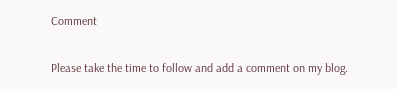Comment

Please take the time to follow and add a comment on my blog.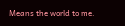Means the world to me.